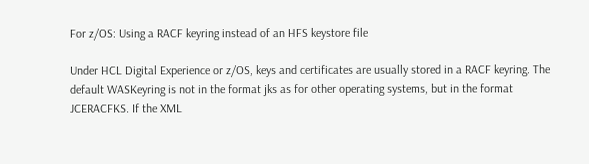For z/OS: Using a RACF keyring instead of an HFS keystore file

Under HCL Digital Experience or z/OS, keys and certificates are usually stored in a RACF keyring. The default WASKeyring is not in the format jks as for other operating systems, but in the format JCERACFKS. If the XML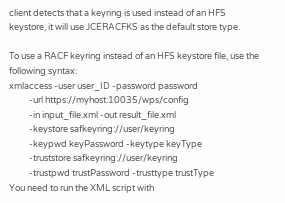client detects that a keyring is used instead of an HFS keystore, it will use JCERACFKS as the default store type.

To use a RACF keyring instead of an HFS keystore file, use the following syntax:
xmlaccess -user user_ID -password password
          -url https://myhost:10035/wps/config
          -in input_file.xml -out result_file.xml
          -keystore safkeyring://user/keyring
          -keypwd keyPassword -keytype keyType
          -truststore safkeyring://user/keyring
          -trustpwd trustPassword -trusttype trustType
You need to run the XML script with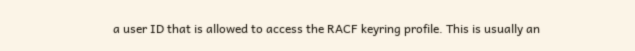a user ID that is allowed to access the RACF keyring profile. This is usually an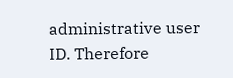administrative user ID. Therefore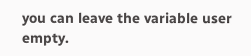you can leave the variable user empty.